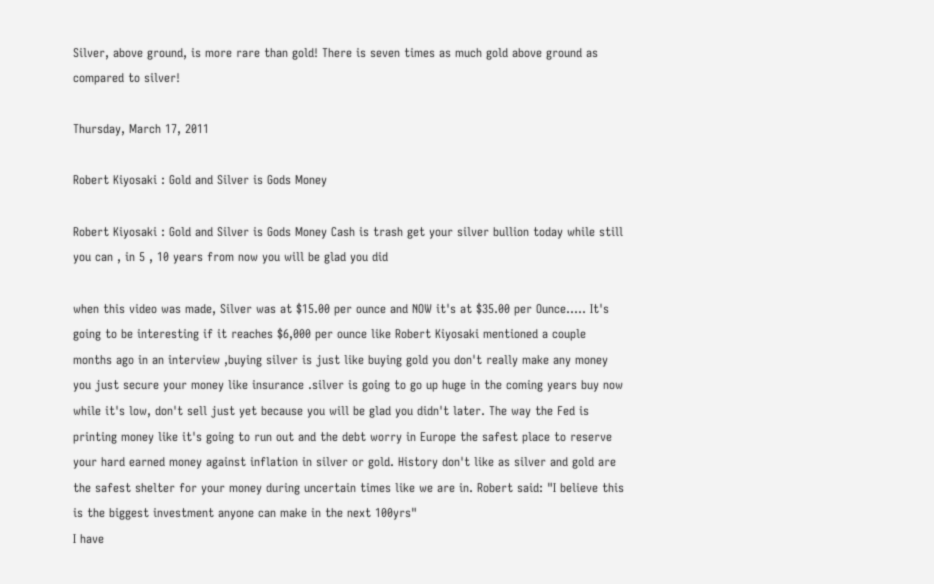Silver, above ground, is more rare than gold! There is seven times as much gold above ground as compared to silver!

Thursday, March 17, 2011

Robert Kiyosaki : Gold and Silver is Gods Money

Robert Kiyosaki : Gold and Silver is Gods Money Cash is trash get your silver bullion today while still you can , in 5 , 10 years from now you will be glad you did

when this video was made, Silver was at $15.00 per ounce and NOW it's at $35.00 per Ounce..... It's going to be interesting if it reaches $6,000 per ounce like Robert Kiyosaki mentioned a couple months ago in an interview ,buying silver is just like buying gold you don't really make any money you just secure your money like insurance .silver is going to go up huge in the coming years buy now while it's low, don't sell just yet because you will be glad you didn't later. The way the Fed is printing money like it's going to run out and the debt worry in Europe the safest place to reserve your hard earned money against inflation in silver or gold. History don't like as silver and gold are the safest shelter for your money during uncertain times like we are in. Robert said: "I believe this is the biggest investment anyone can make in the next 100yrs"
I have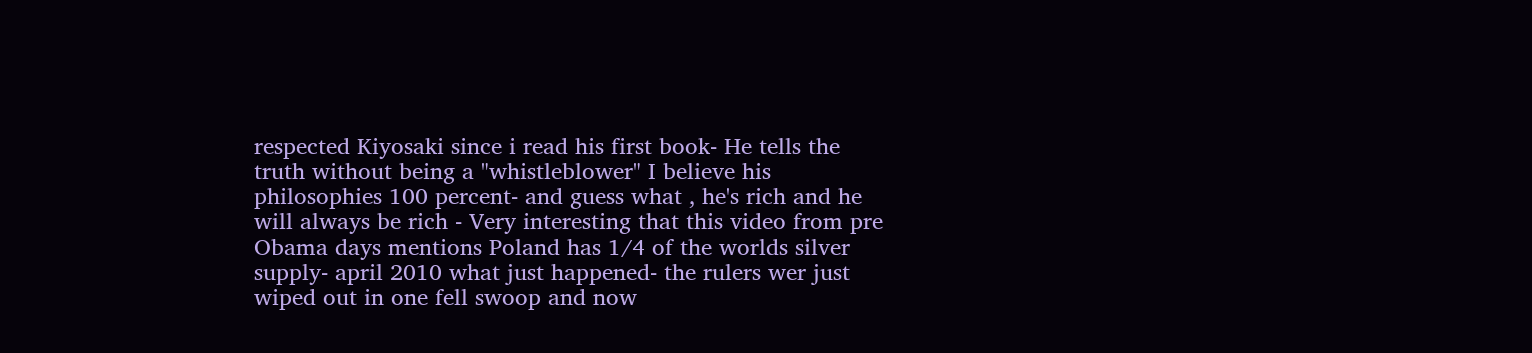respected Kiyosaki since i read his first book- He tells the truth without being a "whistleblower" I believe his philosophies 100 percent- and guess what , he's rich and he will always be rich - Very interesting that this video from pre Obama days mentions Poland has 1/4 of the worlds silver supply- april 2010 what just happened- the rulers wer just wiped out in one fell swoop and now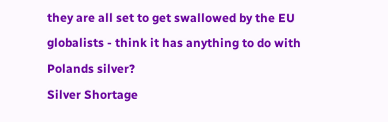they are all set to get swallowed by the EU globalists - think it has anything to do with Polands silver?
Silver Shortage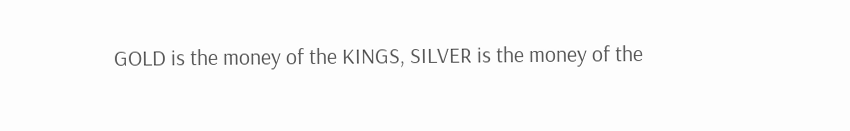GOLD is the money of the KINGS, SILVER is the money of the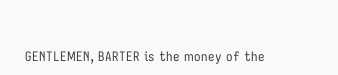GENTLEMEN, BARTER is the money of the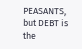PEASANTS, but DEBT is the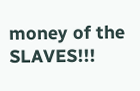money of the SLAVES!!!